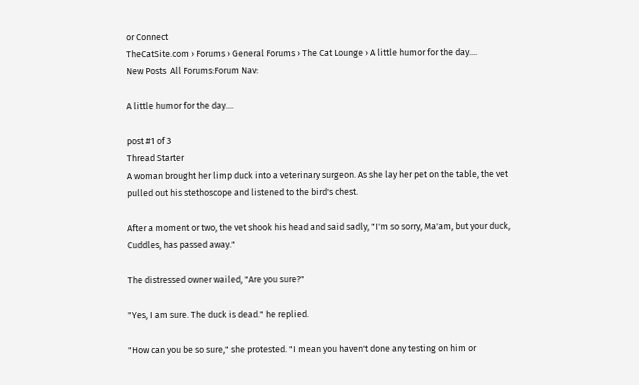or Connect
TheCatSite.com › Forums › General Forums › The Cat Lounge › A little humor for the day....
New Posts  All Forums:Forum Nav:

A little humor for the day....

post #1 of 3
Thread Starter
A woman brought her limp duck into a veterinary surgeon. As she lay her pet on the table, the vet pulled out his stethoscope and listened to the bird's chest.

After a moment or two, the vet shook his head and said sadly, "I'm so sorry, Ma'am, but your duck, Cuddles, has passed away."

The distressed owner wailed, "Are you sure?"

"Yes, I am sure. The duck is dead." he replied.

"How can you be so sure," she protested. "I mean you haven't done any testing on him or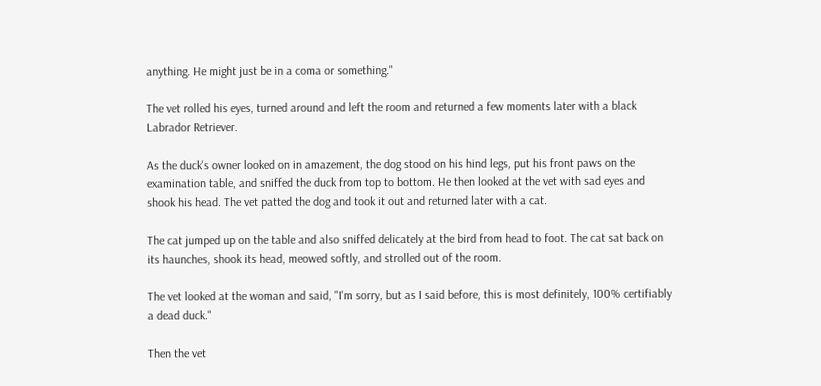anything. He might just be in a coma or something."

The vet rolled his eyes, turned around and left the room and returned a few moments later with a black Labrador Retriever.

As the duck's owner looked on in amazement, the dog stood on his hind legs, put his front paws on the examination table, and sniffed the duck from top to bottom. He then looked at the vet with sad eyes and shook his head. The vet patted the dog and took it out and returned later with a cat.

The cat jumped up on the table and also sniffed delicately at the bird from head to foot. The cat sat back on its haunches, shook its head, meowed softly, and strolled out of the room.

The vet looked at the woman and said, "I'm sorry, but as I said before, this is most definitely, 100% certifiably a dead duck."

Then the vet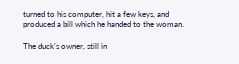turned to his computer, hit a few keys, and produced a bill which he handed to the woman.

The duck's owner, still in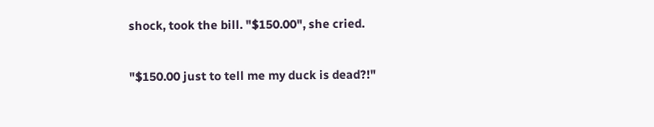shock, took the bill. "$150.00", she cried.

"$150.00 just to tell me my duck is dead?!"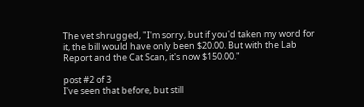The vet shrugged, "I'm sorry, but if you'd taken my word for it, the bill would have only been $20.00. But with the Lab Report and the Cat Scan, it's now $150.00."

post #2 of 3
I've seen that before, but still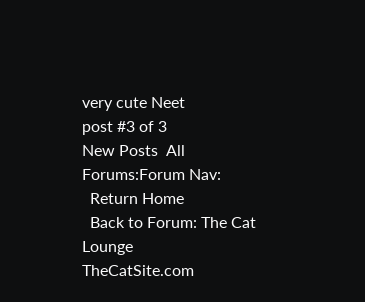very cute Neet
post #3 of 3
New Posts  All Forums:Forum Nav:
  Return Home
  Back to Forum: The Cat Lounge
TheCatSite.com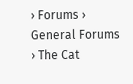› Forums › General Forums › The Cat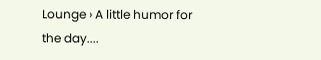Lounge › A little humor for the day....